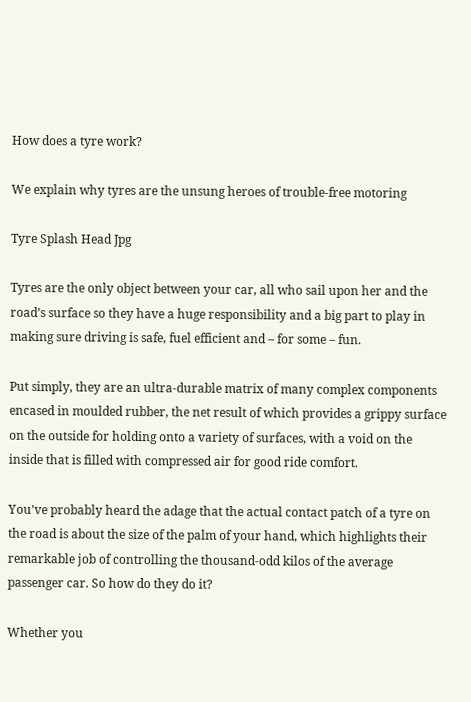How does a tyre work?

We explain why tyres are the unsung heroes of trouble-free motoring

Tyre Splash Head Jpg

Tyres are the only object between your car, all who sail upon her and the road’s surface so they have a huge responsibility and a big part to play in making sure driving is safe, fuel efficient and – for some – fun.

Put simply, they are an ultra-durable matrix of many complex components encased in moulded rubber, the net result of which provides a grippy surface on the outside for holding onto a variety of surfaces, with a void on the inside that is filled with compressed air for good ride comfort.

You’ve probably heard the adage that the actual contact patch of a tyre on the road is about the size of the palm of your hand, which highlights their remarkable job of controlling the thousand-odd kilos of the average passenger car. So how do they do it?

Whether you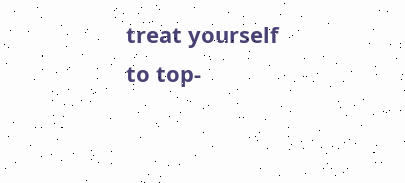treat yourself to top-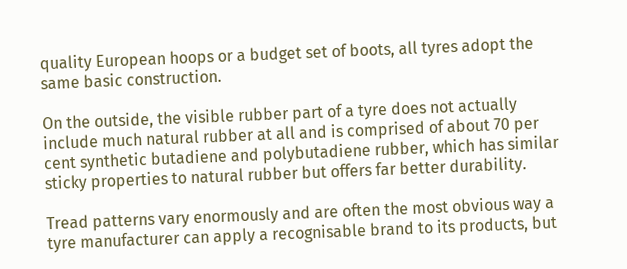quality European hoops or a budget set of boots, all tyres adopt the same basic construction.

On the outside, the visible rubber part of a tyre does not actually include much natural rubber at all and is comprised of about 70 per cent synthetic butadiene and polybutadiene rubber, which has similar sticky properties to natural rubber but offers far better durability.

Tread patterns vary enormously and are often the most obvious way a tyre manufacturer can apply a recognisable brand to its products, but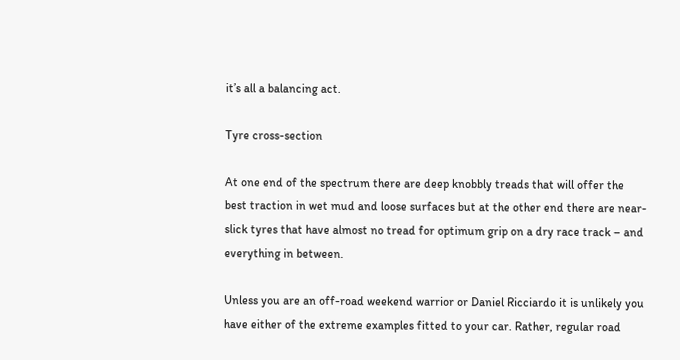it’s all a balancing act.

Tyre cross-section

At one end of the spectrum there are deep knobbly treads that will offer the best traction in wet mud and loose surfaces but at the other end there are near-slick tyres that have almost no tread for optimum grip on a dry race track – and everything in between.

Unless you are an off-road weekend warrior or Daniel Ricciardo it is unlikely you have either of the extreme examples fitted to your car. Rather, regular road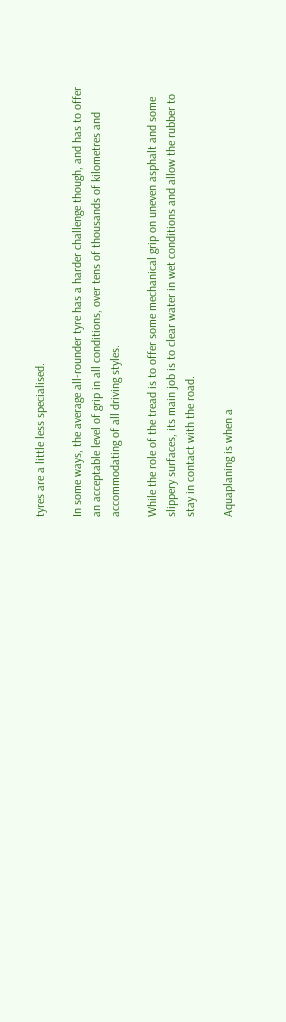tyres are a little less specialised.

In some ways, the average all-rounder tyre has a harder challenge though, and has to offer an acceptable level of grip in all conditions, over tens of thousands of kilometres and accommodating of all driving styles.

While the role of the tread is to offer some mechanical grip on uneven asphalt and some slippery surfaces, its main job is to clear water in wet conditions and allow the rubber to stay in contact with the road.

Aquaplaning is when a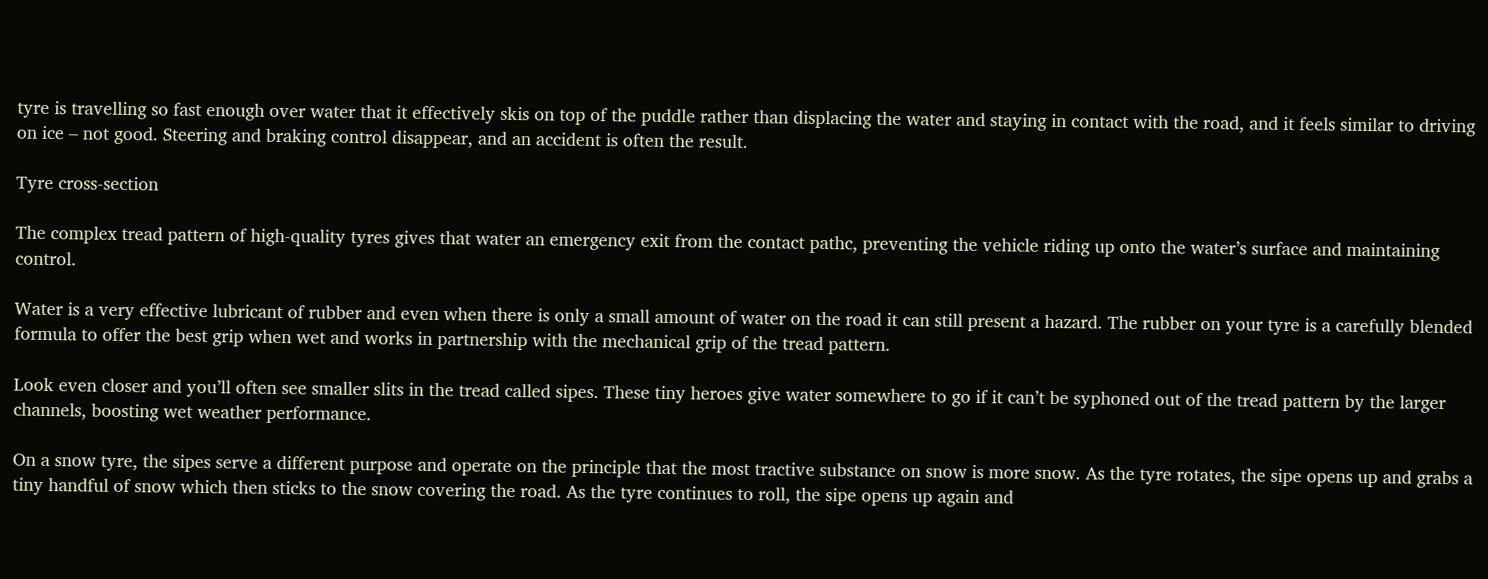tyre is travelling so fast enough over water that it effectively skis on top of the puddle rather than displacing the water and staying in contact with the road, and it feels similar to driving on ice – not good. Steering and braking control disappear, and an accident is often the result.

Tyre cross-section

The complex tread pattern of high-quality tyres gives that water an emergency exit from the contact pathc, preventing the vehicle riding up onto the water’s surface and maintaining control.

Water is a very effective lubricant of rubber and even when there is only a small amount of water on the road it can still present a hazard. The rubber on your tyre is a carefully blended formula to offer the best grip when wet and works in partnership with the mechanical grip of the tread pattern.

Look even closer and you’ll often see smaller slits in the tread called sipes. These tiny heroes give water somewhere to go if it can’t be syphoned out of the tread pattern by the larger channels, boosting wet weather performance.

On a snow tyre, the sipes serve a different purpose and operate on the principle that the most tractive substance on snow is more snow. As the tyre rotates, the sipe opens up and grabs a tiny handful of snow which then sticks to the snow covering the road. As the tyre continues to roll, the sipe opens up again and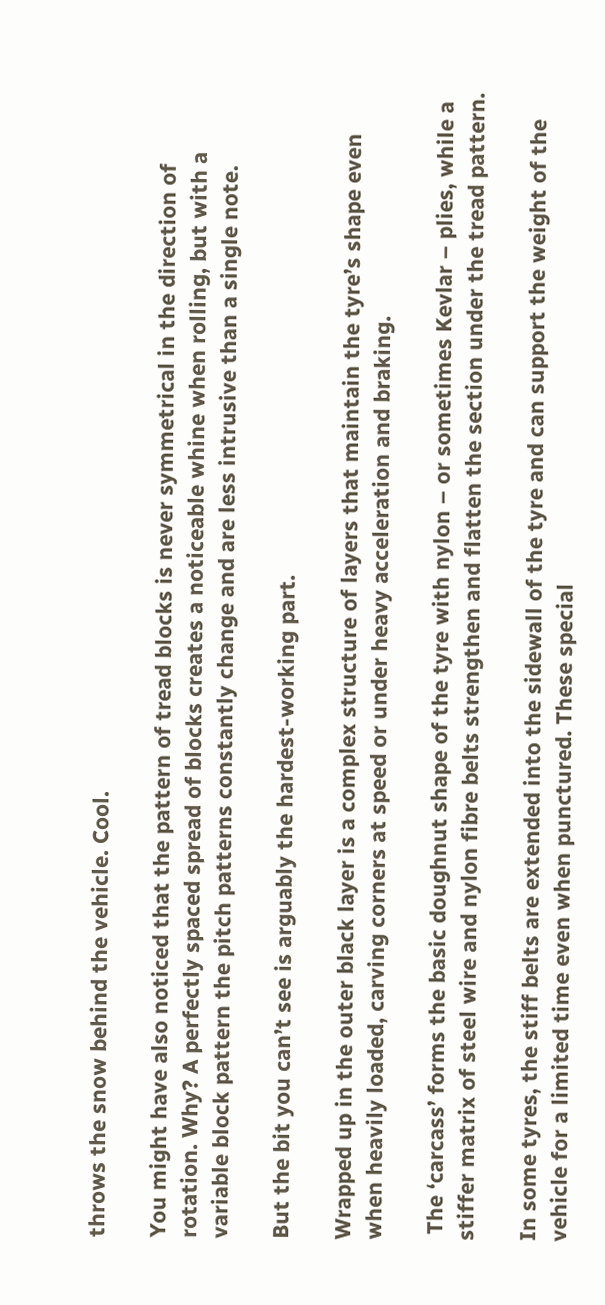throws the snow behind the vehicle. Cool.

You might have also noticed that the pattern of tread blocks is never symmetrical in the direction of rotation. Why? A perfectly spaced spread of blocks creates a noticeable whine when rolling, but with a variable block pattern the pitch patterns constantly change and are less intrusive than a single note.

But the bit you can’t see is arguably the hardest-working part.

Wrapped up in the outer black layer is a complex structure of layers that maintain the tyre’s shape even when heavily loaded, carving corners at speed or under heavy acceleration and braking.

 The ‘carcass’ forms the basic doughnut shape of the tyre with nylon – or sometimes Kevlar – plies, while a stiffer matrix of steel wire and nylon fibre belts strengthen and flatten the section under the tread pattern.

In some tyres, the stiff belts are extended into the sidewall of the tyre and can support the weight of the vehicle for a limited time even when punctured. These special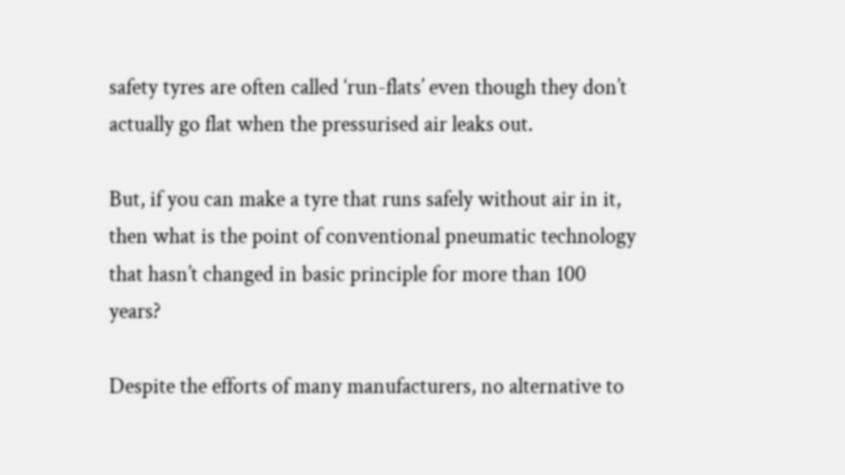safety tyres are often called ‘run-flats’ even though they don’t actually go flat when the pressurised air leaks out.

But, if you can make a tyre that runs safely without air in it, then what is the point of conventional pneumatic technology that hasn’t changed in basic principle for more than 100 years?

Despite the efforts of many manufacturers, no alternative to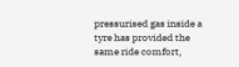pressurised gas inside a tyre has provided the same ride comfort,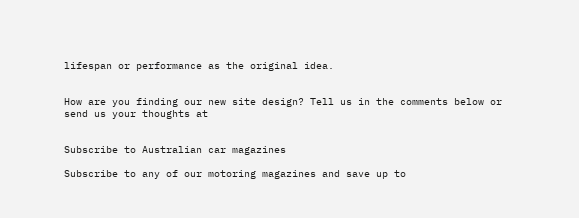lifespan or performance as the original idea.


How are you finding our new site design? Tell us in the comments below or send us your thoughts at


Subscribe to Australian car magazines

Subscribe to any of our motoring magazines and save up to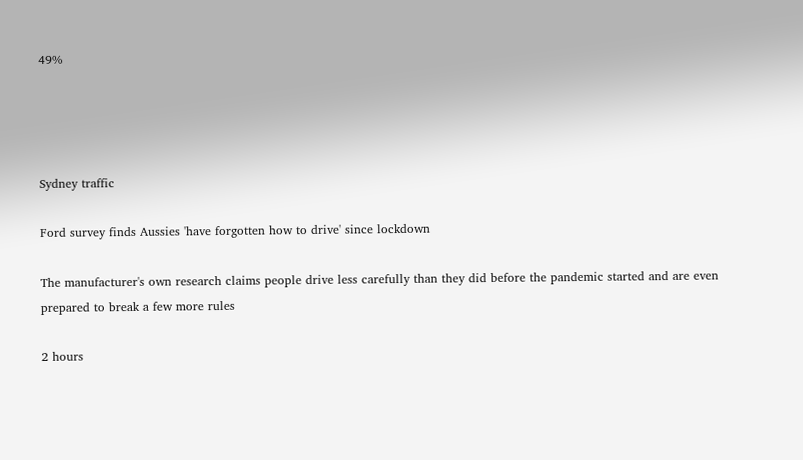49%




Sydney traffic

Ford survey finds Aussies 'have forgotten how to drive' since lockdown

The manufacturer's own research claims people drive less carefully than they did before the pandemic started and are even prepared to break a few more rules

2 hours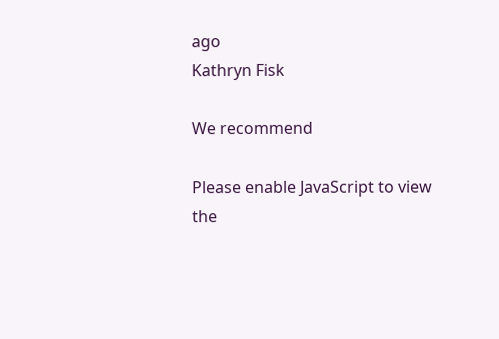ago
Kathryn Fisk

We recommend

Please enable JavaScript to view the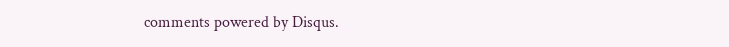comments powered by Disqus.